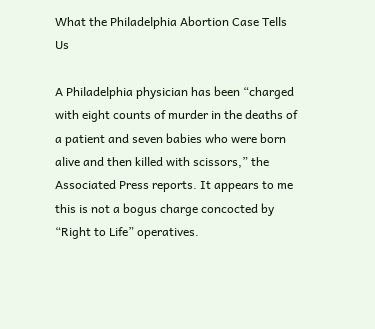What the Philadelphia Abortion Case Tells Us

A Philadelphia physician has been “charged with eight counts of murder in the deaths of a patient and seven babies who were born alive and then killed with scissors,” the Associated Press reports. It appears to me this is not a bogus charge concocted by “Right to Life” operatives.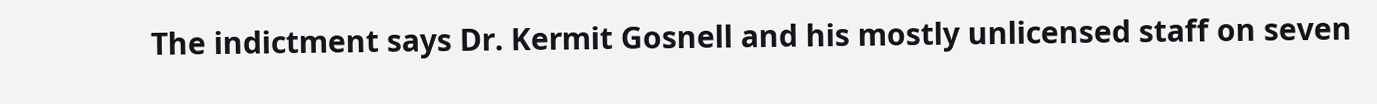The indictment says Dr. Kermit Gosnell and his mostly unlicensed staff on seven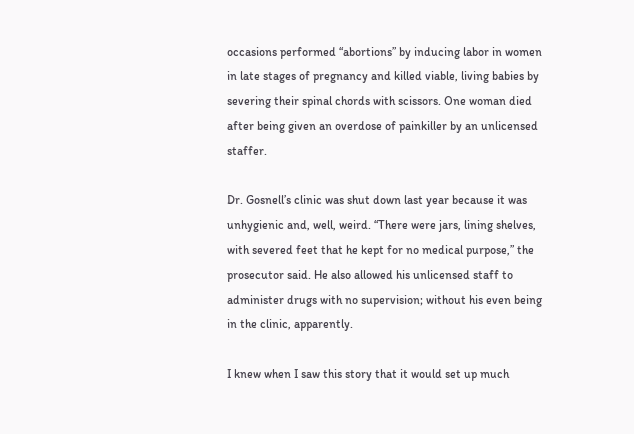occasions performed “abortions” by inducing labor in women in late stages of pregnancy and killed viable, living babies by severing their spinal chords with scissors. One woman died after being given an overdose of painkiller by an unlicensed staffer.

Dr. Gosnell’s clinic was shut down last year because it was unhygienic and, well, weird. “There were jars, lining shelves, with severed feet that he kept for no medical purpose,” the prosecutor said. He also allowed his unlicensed staff to administer drugs with no supervision; without his even being in the clinic, apparently.

I knew when I saw this story that it would set up much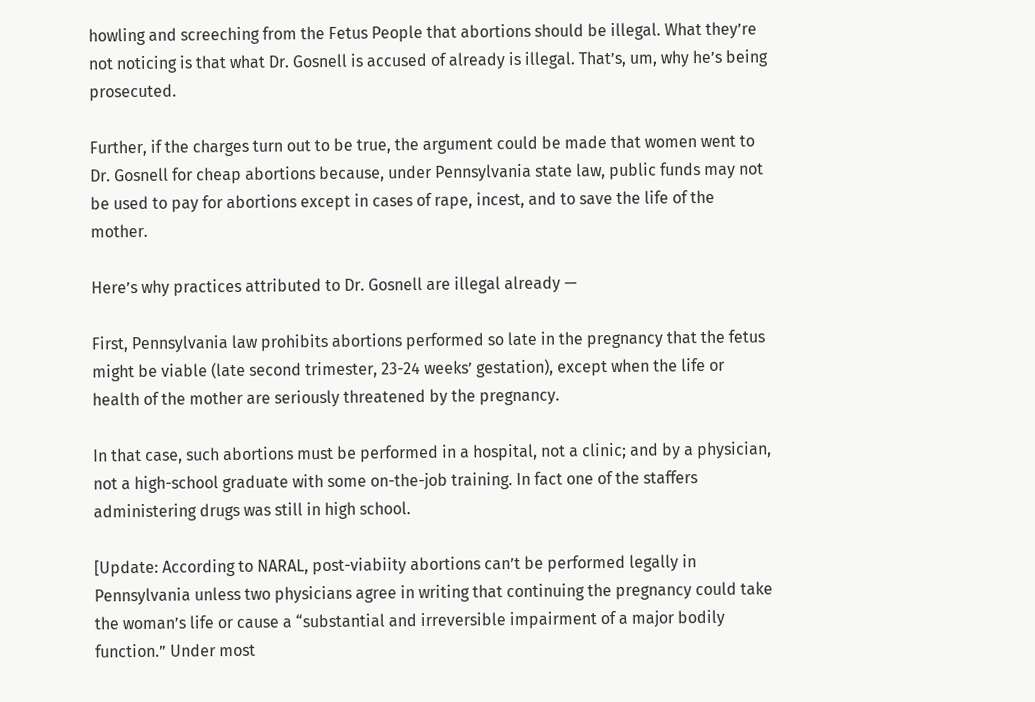howling and screeching from the Fetus People that abortions should be illegal. What they’re not noticing is that what Dr. Gosnell is accused of already is illegal. That’s, um, why he’s being prosecuted.

Further, if the charges turn out to be true, the argument could be made that women went to Dr. Gosnell for cheap abortions because, under Pennsylvania state law, public funds may not be used to pay for abortions except in cases of rape, incest, and to save the life of the mother.

Here’s why practices attributed to Dr. Gosnell are illegal already —

First, Pennsylvania law prohibits abortions performed so late in the pregnancy that the fetus might be viable (late second trimester, 23-24 weeks’ gestation), except when the life or health of the mother are seriously threatened by the pregnancy.

In that case, such abortions must be performed in a hospital, not a clinic; and by a physician, not a high-school graduate with some on-the-job training. In fact one of the staffers administering drugs was still in high school.

[Update: According to NARAL, post-viabiity abortions can’t be performed legally in Pennsylvania unless two physicians agree in writing that continuing the pregnancy could take the woman’s life or cause a “substantial and irreversible impairment of a major bodily function.” Under most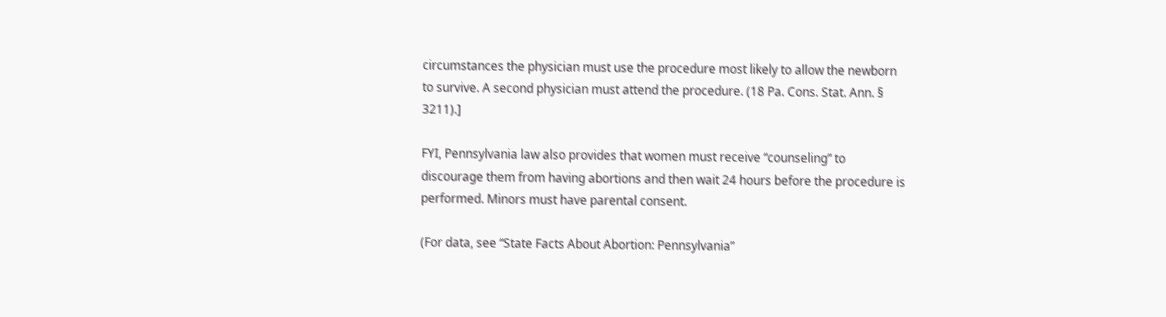circumstances the physician must use the procedure most likely to allow the newborn to survive. A second physician must attend the procedure. (18 Pa. Cons. Stat. Ann. § 3211).]

FYI, Pennsylvania law also provides that women must receive “counseling” to discourage them from having abortions and then wait 24 hours before the procedure is performed. Minors must have parental consent.

(For data, see “State Facts About Abortion: Pennsylvania”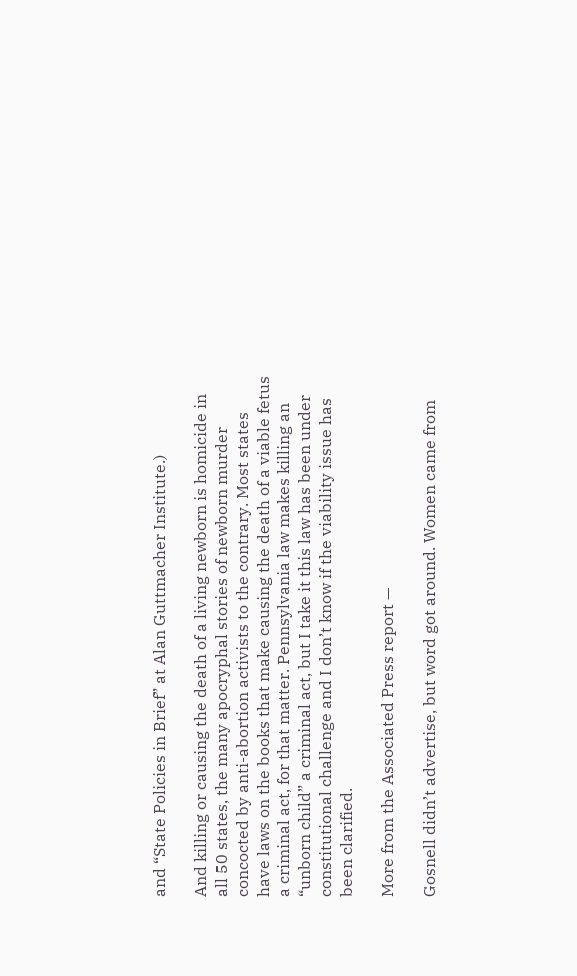and “State Policies in Brief” at Alan Guttmacher Institute.)

And killing or causing the death of a living newborn is homicide in all 50 states, the many apocryphal stories of newborn murder concocted by anti-abortion activists to the contrary. Most states have laws on the books that make causing the death of a viable fetus a criminal act, for that matter. Pennsylvania law makes killing an “unborn child” a criminal act, but I take it this law has been under constitutional challenge and I don’t know if the viability issue has been clarified.

More from the Associated Press report —

Gosnell didn’t advertise, but word got around. Women came from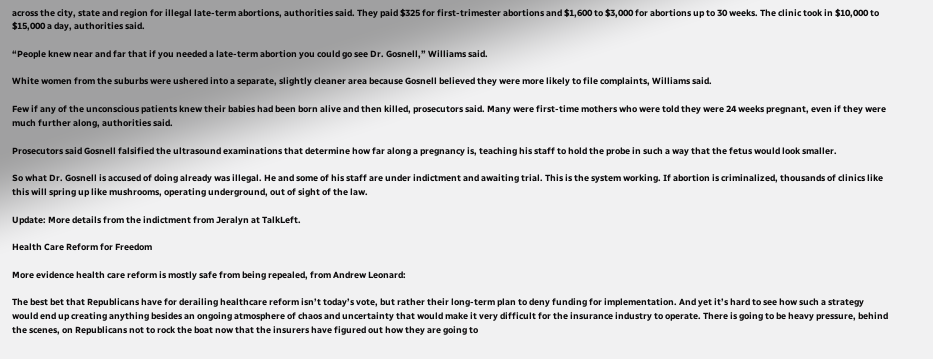across the city, state and region for illegal late-term abortions, authorities said. They paid $325 for first-trimester abortions and $1,600 to $3,000 for abortions up to 30 weeks. The clinic took in $10,000 to $15,000 a day, authorities said.

“People knew near and far that if you needed a late-term abortion you could go see Dr. Gosnell,” Williams said.

White women from the suburbs were ushered into a separate, slightly cleaner area because Gosnell believed they were more likely to file complaints, Williams said.

Few if any of the unconscious patients knew their babies had been born alive and then killed, prosecutors said. Many were first-time mothers who were told they were 24 weeks pregnant, even if they were much further along, authorities said.

Prosecutors said Gosnell falsified the ultrasound examinations that determine how far along a pregnancy is, teaching his staff to hold the probe in such a way that the fetus would look smaller.

So what Dr. Gosnell is accused of doing already was illegal. He and some of his staff are under indictment and awaiting trial. This is the system working. If abortion is criminalized, thousands of clinics like this will spring up like mushrooms, operating underground, out of sight of the law.

Update: More details from the indictment from Jeralyn at TalkLeft.

Health Care Reform for Freedom

More evidence health care reform is mostly safe from being repealed, from Andrew Leonard:

The best bet that Republicans have for derailing healthcare reform isn’t today’s vote, but rather their long-term plan to deny funding for implementation. And yet it’s hard to see how such a strategy would end up creating anything besides an ongoing atmosphere of chaos and uncertainty that would make it very difficult for the insurance industry to operate. There is going to be heavy pressure, behind the scenes, on Republicans not to rock the boat now that the insurers have figured out how they are going to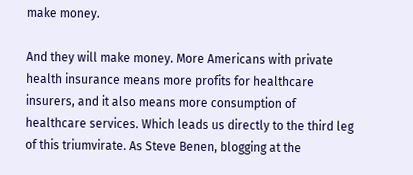make money.

And they will make money. More Americans with private health insurance means more profits for healthcare insurers, and it also means more consumption of healthcare services. Which leads us directly to the third leg of this triumvirate. As Steve Benen, blogging at the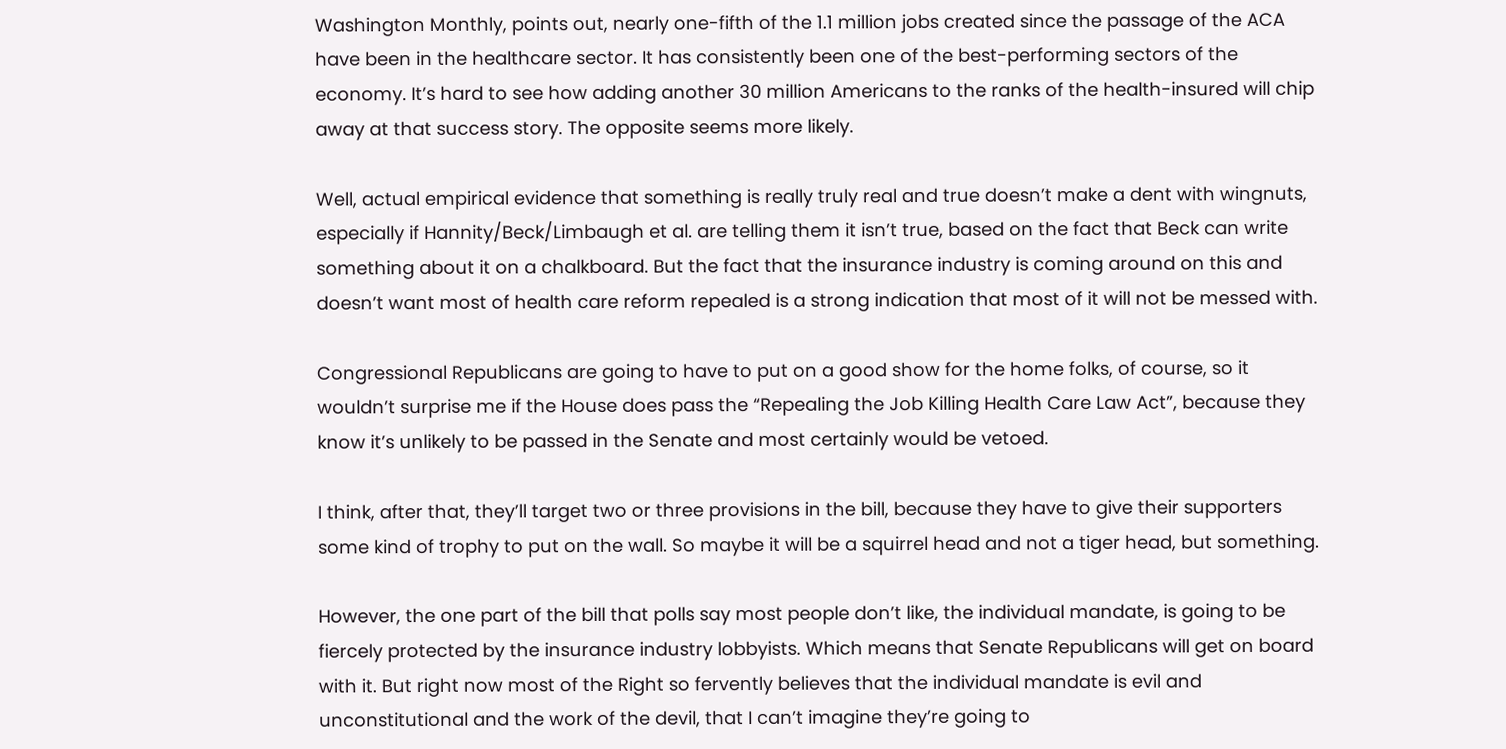Washington Monthly, points out, nearly one-fifth of the 1.1 million jobs created since the passage of the ACA have been in the healthcare sector. It has consistently been one of the best-performing sectors of the economy. It’s hard to see how adding another 30 million Americans to the ranks of the health-insured will chip away at that success story. The opposite seems more likely.

Well, actual empirical evidence that something is really truly real and true doesn’t make a dent with wingnuts, especially if Hannity/Beck/Limbaugh et al. are telling them it isn’t true, based on the fact that Beck can write something about it on a chalkboard. But the fact that the insurance industry is coming around on this and doesn’t want most of health care reform repealed is a strong indication that most of it will not be messed with.

Congressional Republicans are going to have to put on a good show for the home folks, of course, so it wouldn’t surprise me if the House does pass the “Repealing the Job Killing Health Care Law Act”, because they know it’s unlikely to be passed in the Senate and most certainly would be vetoed.

I think, after that, they’ll target two or three provisions in the bill, because they have to give their supporters some kind of trophy to put on the wall. So maybe it will be a squirrel head and not a tiger head, but something.

However, the one part of the bill that polls say most people don’t like, the individual mandate, is going to be fiercely protected by the insurance industry lobbyists. Which means that Senate Republicans will get on board with it. But right now most of the Right so fervently believes that the individual mandate is evil and unconstitutional and the work of the devil, that I can’t imagine they’re going to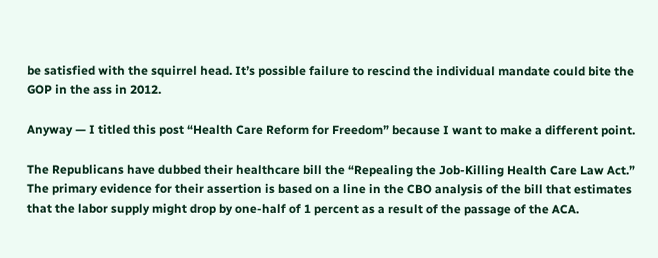be satisfied with the squirrel head. It’s possible failure to rescind the individual mandate could bite the GOP in the ass in 2012.

Anyway — I titled this post “Health Care Reform for Freedom” because I want to make a different point.

The Republicans have dubbed their healthcare bill the “Repealing the Job-Killing Health Care Law Act.” The primary evidence for their assertion is based on a line in the CBO analysis of the bill that estimates that the labor supply might drop by one-half of 1 percent as a result of the passage of the ACA.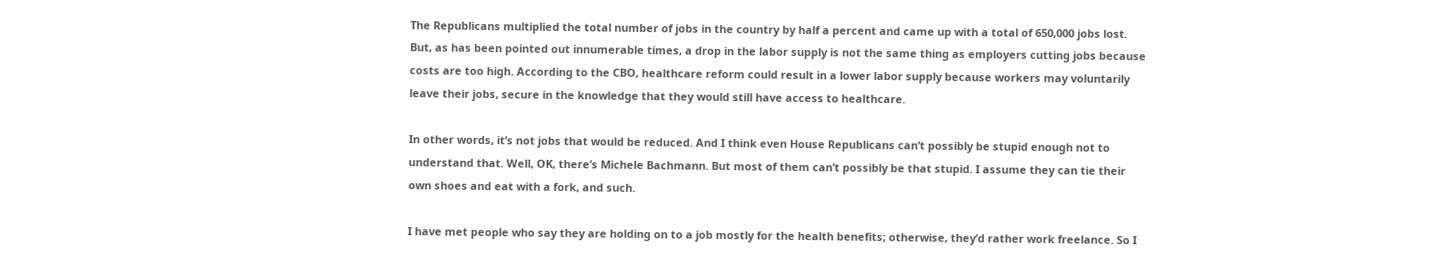The Republicans multiplied the total number of jobs in the country by half a percent and came up with a total of 650,000 jobs lost. But, as has been pointed out innumerable times, a drop in the labor supply is not the same thing as employers cutting jobs because costs are too high. According to the CBO, healthcare reform could result in a lower labor supply because workers may voluntarily leave their jobs, secure in the knowledge that they would still have access to healthcare.

In other words, it’s not jobs that would be reduced. And I think even House Republicans can’t possibly be stupid enough not to understand that. Well, OK, there’s Michele Bachmann. But most of them can’t possibly be that stupid. I assume they can tie their own shoes and eat with a fork, and such.

I have met people who say they are holding on to a job mostly for the health benefits; otherwise, they’d rather work freelance. So I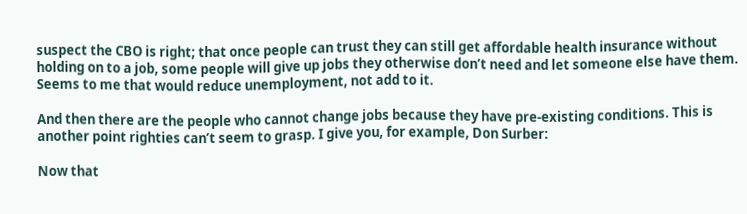suspect the CBO is right; that once people can trust they can still get affordable health insurance without holding on to a job, some people will give up jobs they otherwise don’t need and let someone else have them. Seems to me that would reduce unemployment, not add to it.

And then there are the people who cannot change jobs because they have pre-existing conditions. This is another point righties can’t seem to grasp. I give you, for example, Don Surber:

Now that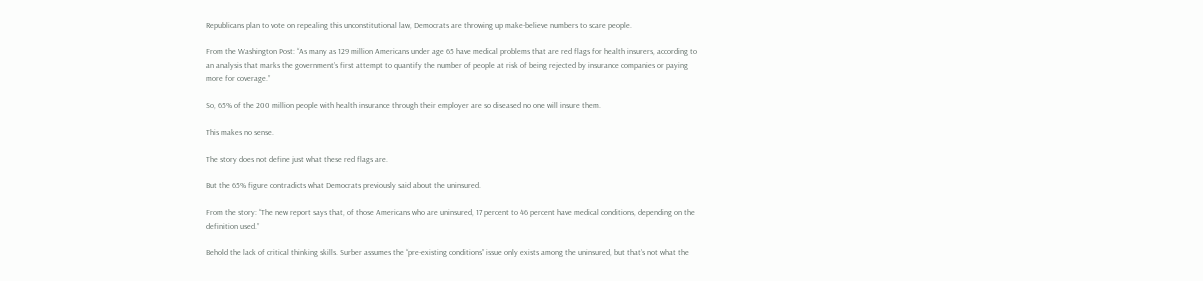Republicans plan to vote on repealing this unconstitutional law, Democrats are throwing up make-believe numbers to scare people.

From the Washington Post: “As many as 129 million Americans under age 65 have medical problems that are red flags for health insurers, according to an analysis that marks the government’s first attempt to quantify the number of people at risk of being rejected by insurance companies or paying more for coverage.”

So, 65% of the 200 million people with health insurance through their employer are so diseased no one will insure them.

This makes no sense.

The story does not define just what these red flags are.

But the 65% figure contradicts what Democrats previously said about the uninsured.

From the story: “The new report says that, of those Americans who are uninsured, 17 percent to 46 percent have medical conditions, depending on the definition used.”

Behold the lack of critical thinking skills. Surber assumes the “pre-existing conditions” issue only exists among the uninsured, but that’s not what the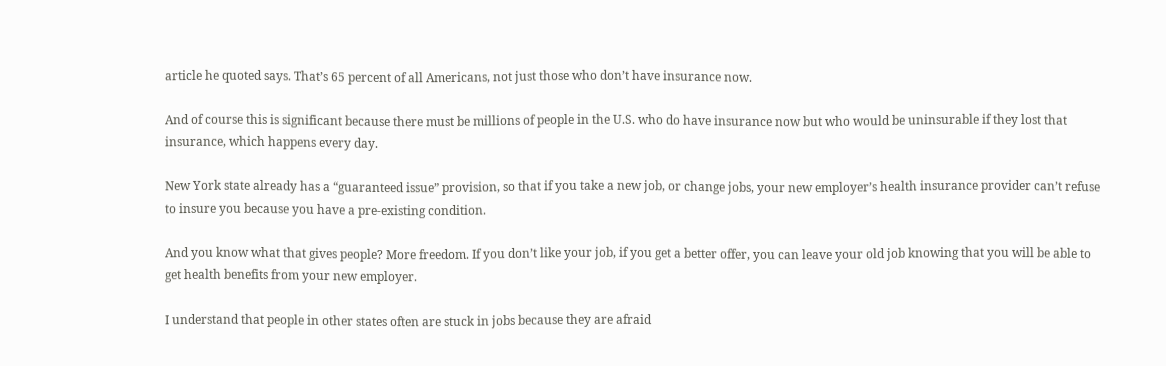article he quoted says. That’s 65 percent of all Americans, not just those who don’t have insurance now.

And of course this is significant because there must be millions of people in the U.S. who do have insurance now but who would be uninsurable if they lost that insurance, which happens every day.

New York state already has a “guaranteed issue” provision, so that if you take a new job, or change jobs, your new employer’s health insurance provider can’t refuse to insure you because you have a pre-existing condition.

And you know what that gives people? More freedom. If you don’t like your job, if you get a better offer, you can leave your old job knowing that you will be able to get health benefits from your new employer.

I understand that people in other states often are stuck in jobs because they are afraid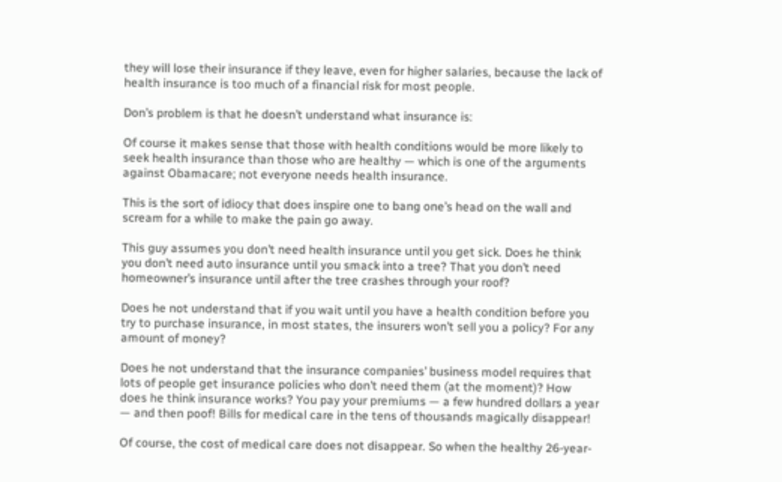they will lose their insurance if they leave, even for higher salaries, because the lack of health insurance is too much of a financial risk for most people.

Don’s problem is that he doesn’t understand what insurance is:

Of course it makes sense that those with health conditions would be more likely to seek health insurance than those who are healthy — which is one of the arguments against Obamacare; not everyone needs health insurance.

This is the sort of idiocy that does inspire one to bang one’s head on the wall and scream for a while to make the pain go away.

This guy assumes you don’t need health insurance until you get sick. Does he think you don’t need auto insurance until you smack into a tree? That you don’t need homeowner’s insurance until after the tree crashes through your roof?

Does he not understand that if you wait until you have a health condition before you try to purchase insurance, in most states, the insurers won’t sell you a policy? For any amount of money?

Does he not understand that the insurance companies’ business model requires that lots of people get insurance policies who don’t need them (at the moment)? How does he think insurance works? You pay your premiums — a few hundred dollars a year — and then poof! Bills for medical care in the tens of thousands magically disappear!

Of course, the cost of medical care does not disappear. So when the healthy 26-year-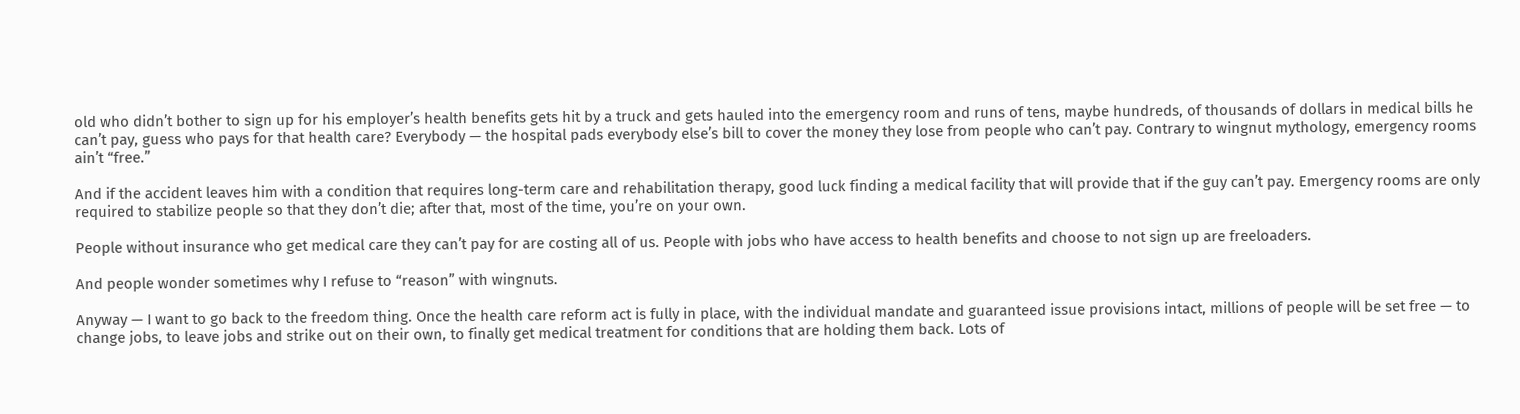old who didn’t bother to sign up for his employer’s health benefits gets hit by a truck and gets hauled into the emergency room and runs of tens, maybe hundreds, of thousands of dollars in medical bills he can’t pay, guess who pays for that health care? Everybody — the hospital pads everybody else’s bill to cover the money they lose from people who can’t pay. Contrary to wingnut mythology, emergency rooms ain’t “free.”

And if the accident leaves him with a condition that requires long-term care and rehabilitation therapy, good luck finding a medical facility that will provide that if the guy can’t pay. Emergency rooms are only required to stabilize people so that they don’t die; after that, most of the time, you’re on your own.

People without insurance who get medical care they can’t pay for are costing all of us. People with jobs who have access to health benefits and choose to not sign up are freeloaders.

And people wonder sometimes why I refuse to “reason” with wingnuts.

Anyway — I want to go back to the freedom thing. Once the health care reform act is fully in place, with the individual mandate and guaranteed issue provisions intact, millions of people will be set free — to change jobs, to leave jobs and strike out on their own, to finally get medical treatment for conditions that are holding them back. Lots of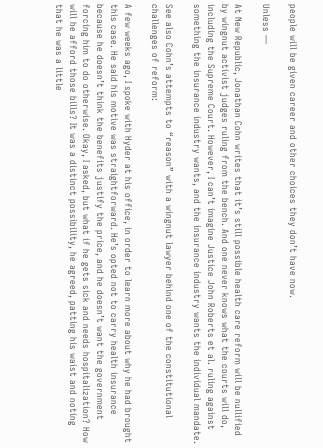people will be given career and other choices they don’t have now.

Unless —

At New Republic, Jonathan Cohn writes that it’s still possible health care reform will be nullified by wingnut activist judges ruling from the bench. And one never knows what the courts will do, including the Supreme Court. However, I can’t imagine Justice John Roberts et al. ruling against something the insurance industry wants, and the insurance industry wants the individual mandate.

See also Cohn’s attempts to “reason” with a wingnut lawyer behind one of the constitutional challenges of reform:

A few weeks ago, I spoke with Hyder at his office, in order to learn more about why he had brought this case. He said his motive was straightforward. He’s opted not to carry health insurance because he doesn’t think the benefits justify the price, and he doesn’t want the government forcing him to do otherwise. Okay, I asked, but what if he gets sick and needs hospitalization? How will he afford those bills? It was a distinct possibility, he agreed, patting his waist and noting that he was a little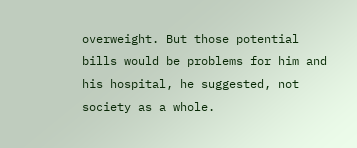overweight. But those potential bills would be problems for him and his hospital, he suggested, not society as a whole.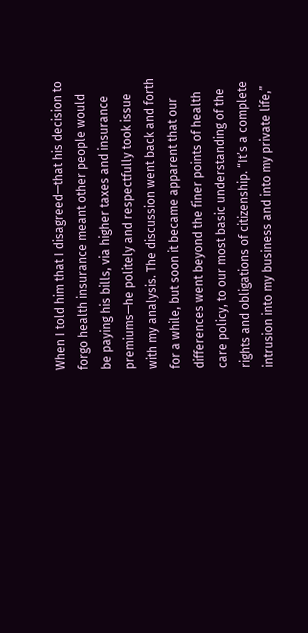When I told him that I disagreed—that his decision to forgo health insurance meant other people would be paying his bills, via higher taxes and insurance premiums—he politely and respectfully took issue with my analysis. The discussion went back and forth for a while, but soon it became apparent that our differences went beyond the finer points of health care policy, to our most basic understanding of the rights and obligations of citizenship. “It’s a complete intrusion into my business and into my private life,”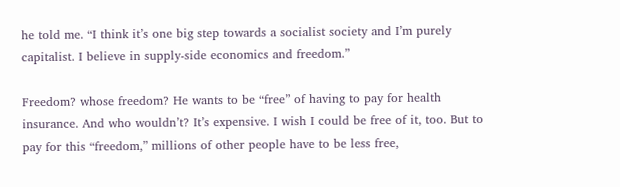he told me. “I think it’s one big step towards a socialist society and I’m purely capitalist. I believe in supply-side economics and freedom.”

Freedom? whose freedom? He wants to be “free” of having to pay for health insurance. And who wouldn’t? It’s expensive. I wish I could be free of it, too. But to pay for this “freedom,” millions of other people have to be less free,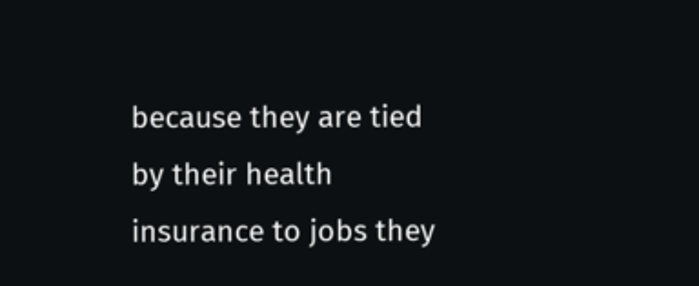because they are tied by their health insurance to jobs they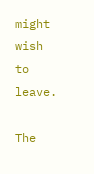might wish to leave.

The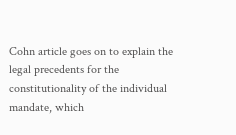Cohn article goes on to explain the legal precedents for the constitutionality of the individual mandate, which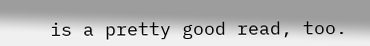is a pretty good read, too.